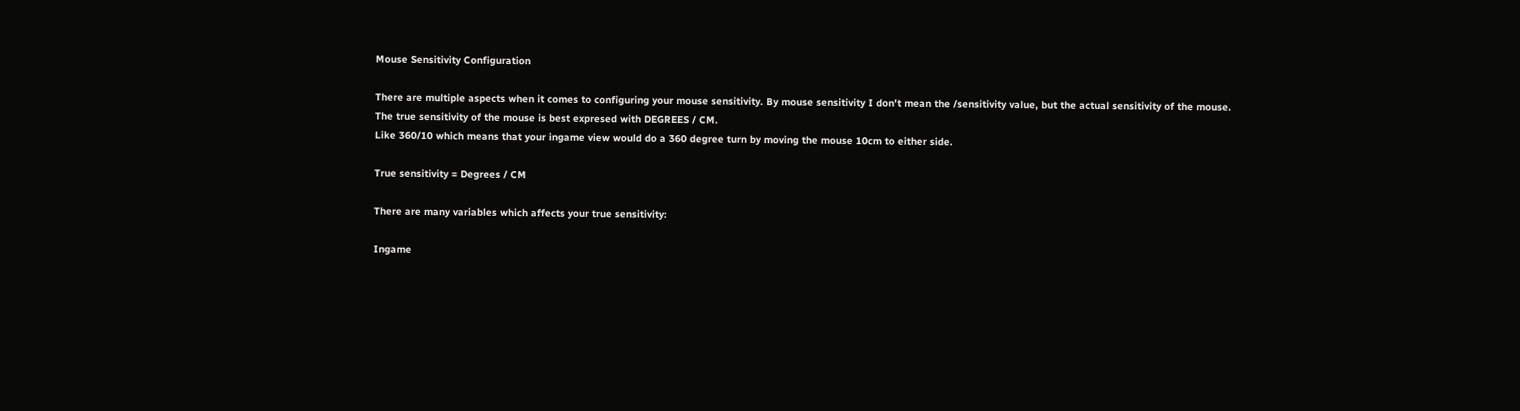Mouse Sensitivity Configuration

There are multiple aspects when it comes to configuring your mouse sensitivity. By mouse sensitivity I don't mean the /sensitivity value, but the actual sensitivity of the mouse.
The true sensitivity of the mouse is best expresed with DEGREES / CM.
Like 360/10 which means that your ingame view would do a 360 degree turn by moving the mouse 10cm to either side.

True sensitivity = Degrees / CM

There are many variables which affects your true sensitivity:

Ingame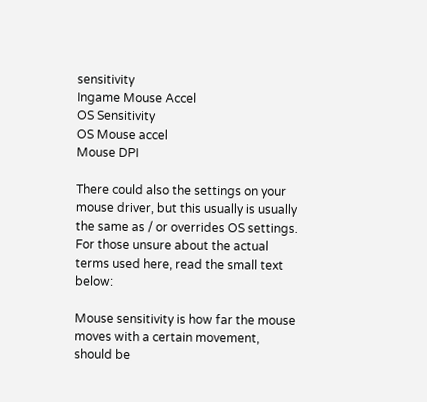sensitivity
Ingame Mouse Accel
OS Sensitivity
OS Mouse accel
Mouse DPI

There could also the settings on your mouse driver, but this usually is usually the same as / or overrides OS settings. For those unsure about the actual terms used here, read the small text below:

Mouse sensitivity is how far the mouse moves with a certain movement, should be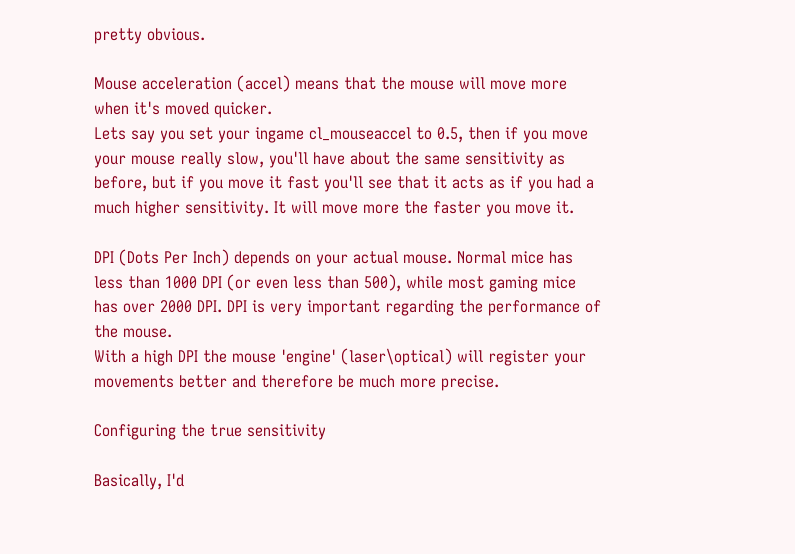pretty obvious.

Mouse acceleration (accel) means that the mouse will move more when it's moved quicker.
Lets say you set your ingame cl_mouseaccel to 0.5, then if you move your mouse really slow, you'll have about the same sensitivity as before, but if you move it fast you'll see that it acts as if you had a much higher sensitivity. It will move more the faster you move it.

DPI (Dots Per Inch) depends on your actual mouse. Normal mice has less than 1000 DPI (or even less than 500), while most gaming mice has over 2000 DPI. DPI is very important regarding the performance of the mouse.
With a high DPI the mouse 'engine' (laser\optical) will register your movements better and therefore be much more precise.

Configuring the true sensitivity

Basically, I'd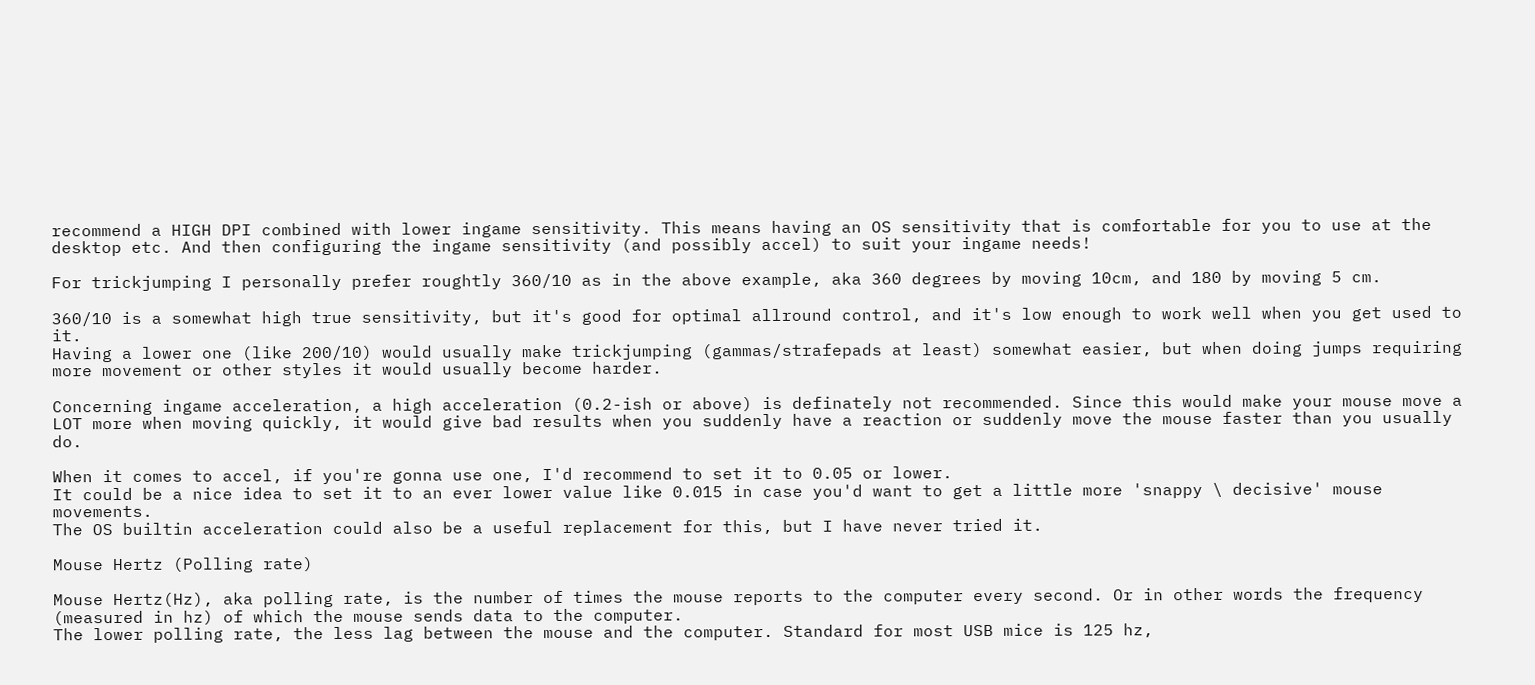recommend a HIGH DPI combined with lower ingame sensitivity. This means having an OS sensitivity that is comfortable for you to use at the desktop etc. And then configuring the ingame sensitivity (and possibly accel) to suit your ingame needs!

For trickjumping I personally prefer roughtly 360/10 as in the above example, aka 360 degrees by moving 10cm, and 180 by moving 5 cm.

360/10 is a somewhat high true sensitivity, but it's good for optimal allround control, and it's low enough to work well when you get used to it.
Having a lower one (like 200/10) would usually make trickjumping (gammas/strafepads at least) somewhat easier, but when doing jumps requiring more movement or other styles it would usually become harder.

Concerning ingame acceleration, a high acceleration (0.2-ish or above) is definately not recommended. Since this would make your mouse move a LOT more when moving quickly, it would give bad results when you suddenly have a reaction or suddenly move the mouse faster than you usually do.

When it comes to accel, if you're gonna use one, I'd recommend to set it to 0.05 or lower.
It could be a nice idea to set it to an ever lower value like 0.015 in case you'd want to get a little more 'snappy \ decisive' mouse movements.
The OS builtin acceleration could also be a useful replacement for this, but I have never tried it.

Mouse Hertz (Polling rate)

Mouse Hertz(Hz), aka polling rate, is the number of times the mouse reports to the computer every second. Or in other words the frequency (measured in hz) of which the mouse sends data to the computer.
The lower polling rate, the less lag between the mouse and the computer. Standard for most USB mice is 125 hz,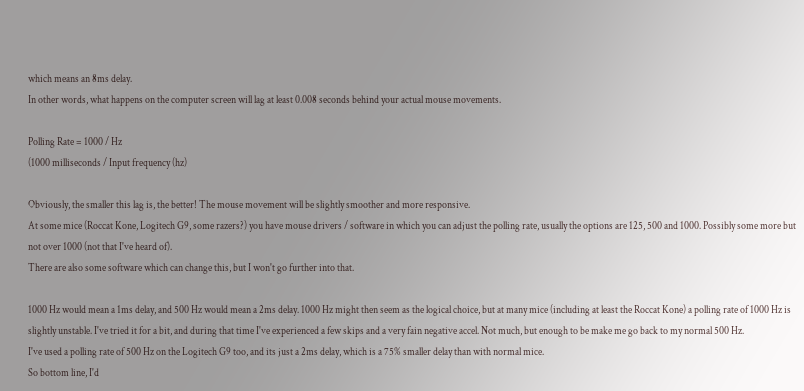which means an 8ms delay.
In other words, what happens on the computer screen will lag at least 0.008 seconds behind your actual mouse movements.

Polling Rate = 1000 / Hz
(1000 milliseconds / Input frequency (hz)

Obviously, the smaller this lag is, the better! The mouse movement will be slightly smoother and more responsive.
At some mice (Roccat Kone, Logitech G9, some razers?) you have mouse drivers / software in which you can adjust the polling rate, usually the options are 125, 500 and 1000. Possibly some more but not over 1000 (not that I've heard of).
There are also some software which can change this, but I won't go further into that.

1000 Hz would mean a 1ms delay, and 500 Hz would mean a 2ms delay. 1000 Hz might then seem as the logical choice, but at many mice (including at least the Roccat Kone) a polling rate of 1000 Hz is slightly unstable. I've tried it for a bit, and during that time I've experienced a few skips and a very fain negative accel. Not much, but enough to be make me go back to my normal 500 Hz.
I've used a polling rate of 500 Hz on the Logitech G9 too, and its just a 2ms delay, which is a 75% smaller delay than with normal mice.
So bottom line, I'd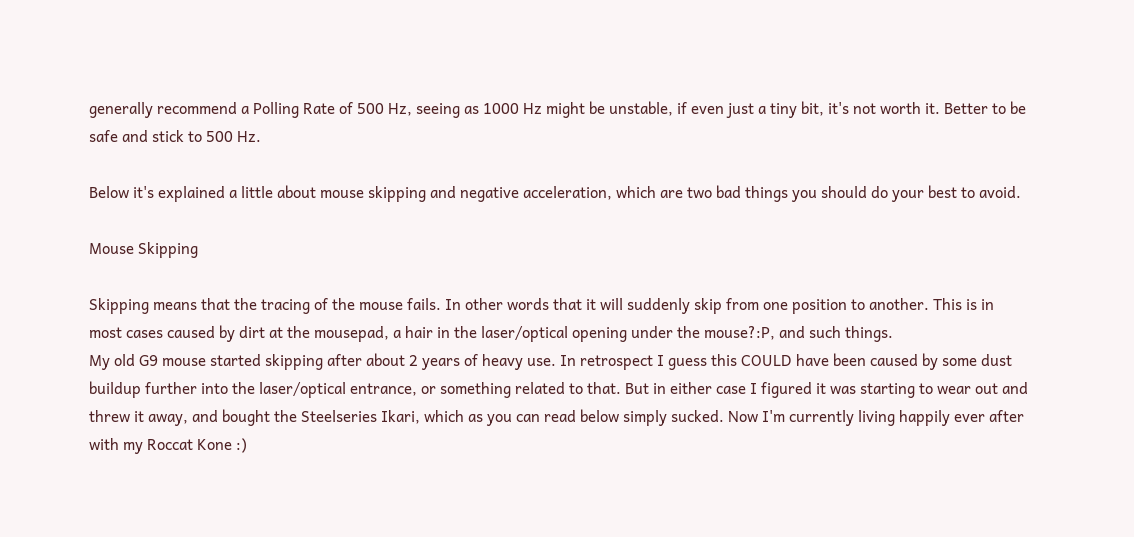generally recommend a Polling Rate of 500 Hz, seeing as 1000 Hz might be unstable, if even just a tiny bit, it's not worth it. Better to be safe and stick to 500 Hz.

Below it's explained a little about mouse skipping and negative acceleration, which are two bad things you should do your best to avoid.

Mouse Skipping

Skipping means that the tracing of the mouse fails. In other words that it will suddenly skip from one position to another. This is in most cases caused by dirt at the mousepad, a hair in the laser/optical opening under the mouse?:P, and such things.
My old G9 mouse started skipping after about 2 years of heavy use. In retrospect I guess this COULD have been caused by some dust buildup further into the laser/optical entrance, or something related to that. But in either case I figured it was starting to wear out and threw it away, and bought the Steelseries Ikari, which as you can read below simply sucked. Now I'm currently living happily ever after with my Roccat Kone :)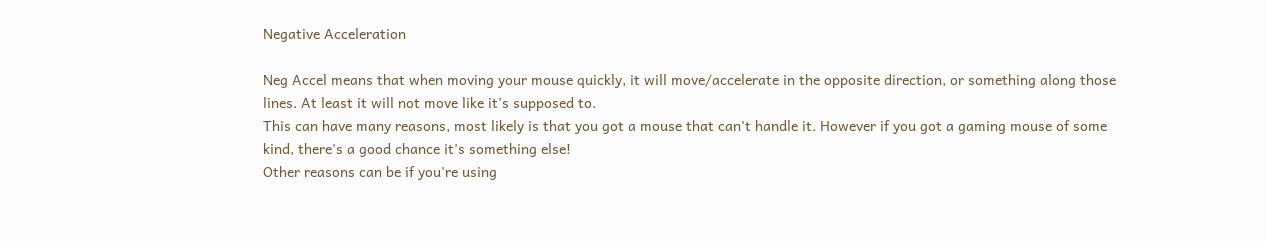Negative Acceleration

Neg Accel means that when moving your mouse quickly, it will move/accelerate in the opposite direction, or something along those lines. At least it will not move like it's supposed to.
This can have many reasons, most likely is that you got a mouse that can't handle it. However if you got a gaming mouse of some kind, there's a good chance it's something else!
Other reasons can be if you're using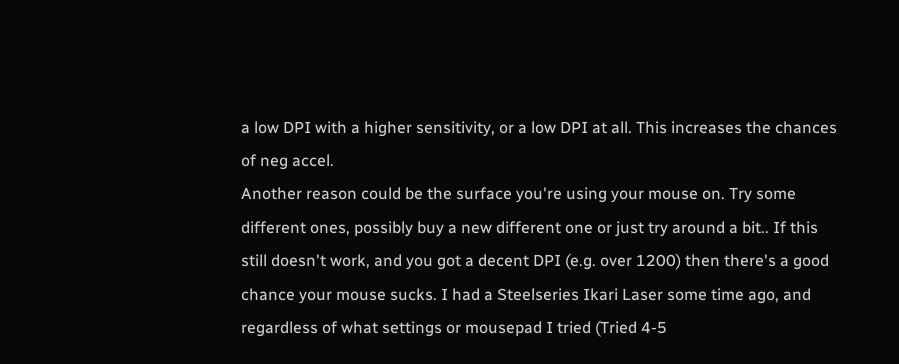a low DPI with a higher sensitivity, or a low DPI at all. This increases the chances of neg accel.
Another reason could be the surface you're using your mouse on. Try some different ones, possibly buy a new different one or just try around a bit.. If this still doesn't work, and you got a decent DPI (e.g. over 1200) then there's a good chance your mouse sucks. I had a Steelseries Ikari Laser some time ago, and regardless of what settings or mousepad I tried (Tried 4-5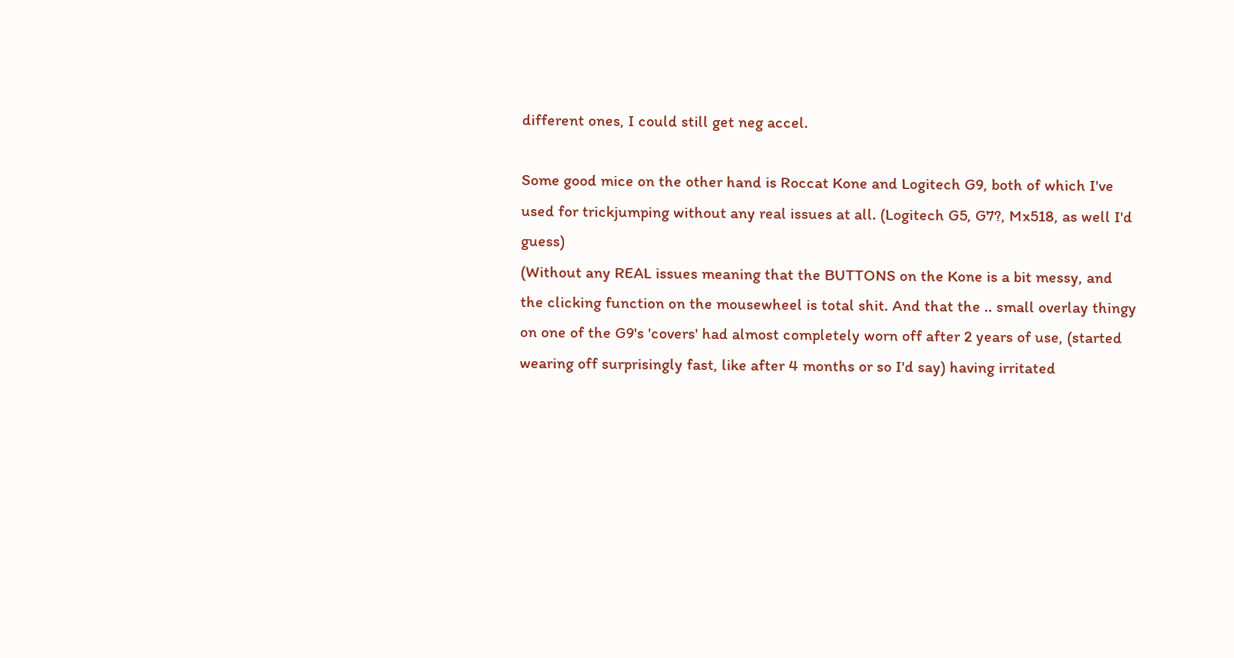different ones, I could still get neg accel.

Some good mice on the other hand is Roccat Kone and Logitech G9, both of which I've used for trickjumping without any real issues at all. (Logitech G5, G7?, Mx518, as well I'd guess)
(Without any REAL issues meaning that the BUTTONS on the Kone is a bit messy, and the clicking function on the mousewheel is total shit. And that the .. small overlay thingy on one of the G9's 'covers' had almost completely worn off after 2 years of use, (started wearing off surprisingly fast, like after 4 months or so I'd say) having irritated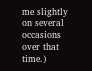me slightly on several occasions over that time.)